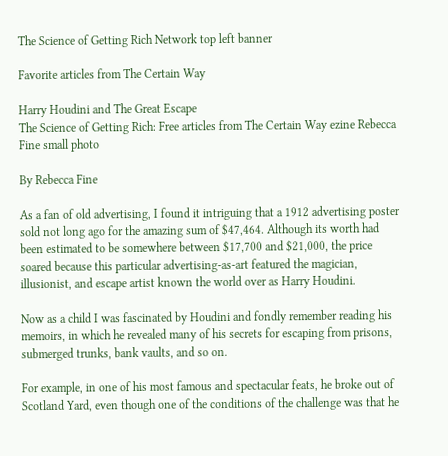The Science of Getting Rich Network top left banner

Favorite articles from The Certain Way

Harry Houdini and The Great Escape
The Science of Getting Rich: Free articles from The Certain Way ezine Rebecca Fine small photo

By Rebecca Fine

As a fan of old advertising, I found it intriguing that a 1912 advertising poster sold not long ago for the amazing sum of $47,464. Although its worth had been estimated to be somewhere between $17,700 and $21,000, the price soared because this particular advertising-as-art featured the magician, illusionist, and escape artist known the world over as Harry Houdini.

Now as a child I was fascinated by Houdini and fondly remember reading his memoirs, in which he revealed many of his secrets for escaping from prisons, submerged trunks, bank vaults, and so on.

For example, in one of his most famous and spectacular feats, he broke out of Scotland Yard, even though one of the conditions of the challenge was that he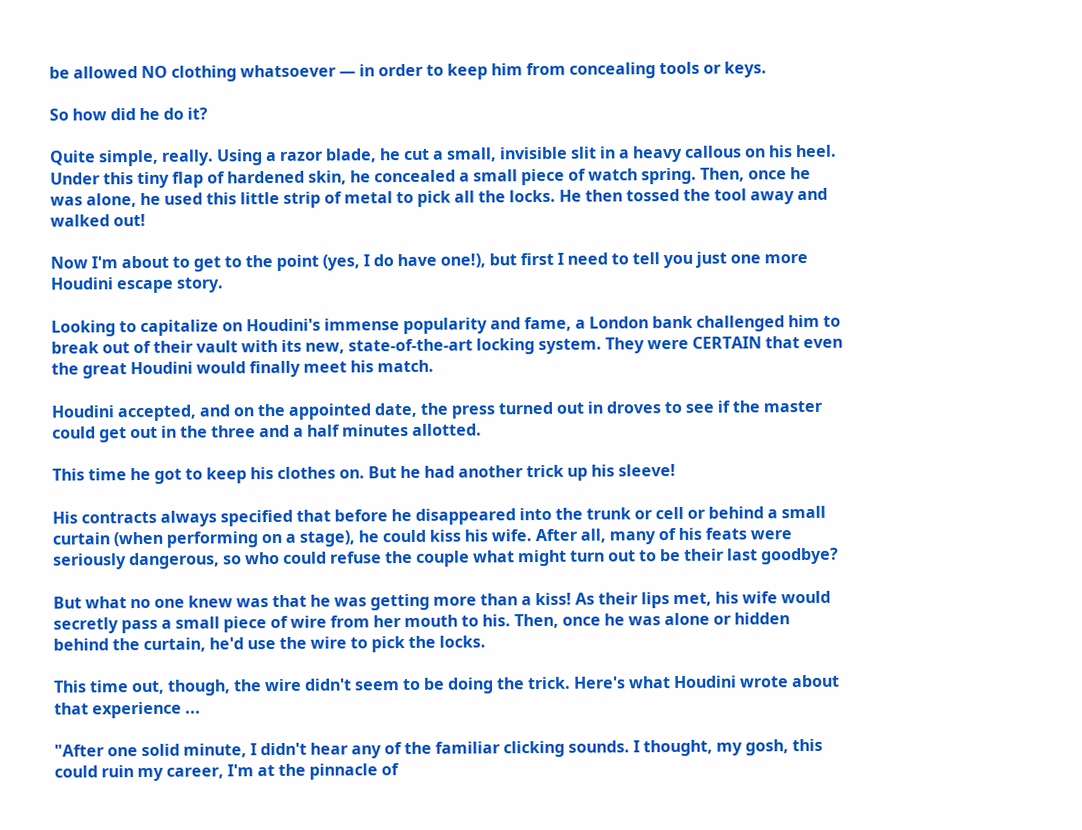be allowed NO clothing whatsoever — in order to keep him from concealing tools or keys.

So how did he do it?

Quite simple, really. Using a razor blade, he cut a small, invisible slit in a heavy callous on his heel. Under this tiny flap of hardened skin, he concealed a small piece of watch spring. Then, once he was alone, he used this little strip of metal to pick all the locks. He then tossed the tool away and walked out!

Now I'm about to get to the point (yes, I do have one!), but first I need to tell you just one more Houdini escape story.

Looking to capitalize on Houdini's immense popularity and fame, a London bank challenged him to break out of their vault with its new, state-of-the-art locking system. They were CERTAIN that even the great Houdini would finally meet his match.

Houdini accepted, and on the appointed date, the press turned out in droves to see if the master could get out in the three and a half minutes allotted.

This time he got to keep his clothes on. But he had another trick up his sleeve!

His contracts always specified that before he disappeared into the trunk or cell or behind a small curtain (when performing on a stage), he could kiss his wife. After all, many of his feats were seriously dangerous, so who could refuse the couple what might turn out to be their last goodbye?

But what no one knew was that he was getting more than a kiss! As their lips met, his wife would secretly pass a small piece of wire from her mouth to his. Then, once he was alone or hidden behind the curtain, he'd use the wire to pick the locks.

This time out, though, the wire didn't seem to be doing the trick. Here's what Houdini wrote about that experience ...

"After one solid minute, I didn't hear any of the familiar clicking sounds. I thought, my gosh, this could ruin my career, I'm at the pinnacle of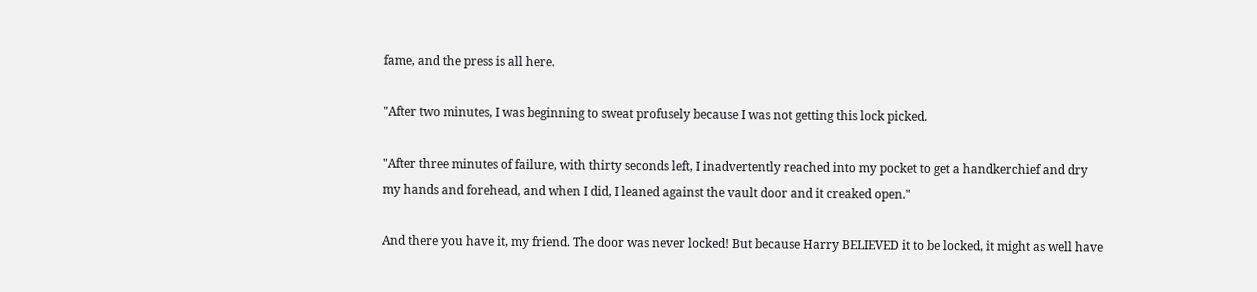fame, and the press is all here.

"After two minutes, I was beginning to sweat profusely because I was not getting this lock picked.

"After three minutes of failure, with thirty seconds left, I inadvertently reached into my pocket to get a handkerchief and dry my hands and forehead, and when I did, I leaned against the vault door and it creaked open."

And there you have it, my friend. The door was never locked! But because Harry BELIEVED it to be locked, it might as well have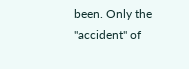been. Only the "accident" of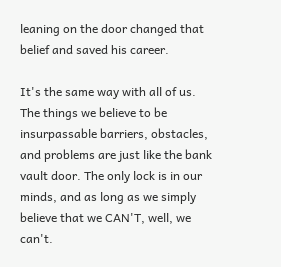leaning on the door changed that belief and saved his career.

It's the same way with all of us. The things we believe to be insurpassable barriers, obstacles, and problems are just like the bank vault door. The only lock is in our minds, and as long as we simply believe that we CAN'T, well, we can't.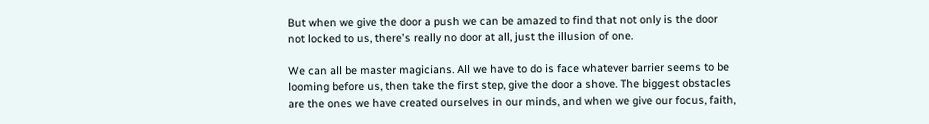But when we give the door a push we can be amazed to find that not only is the door not locked to us, there's really no door at all, just the illusion of one.

We can all be master magicians. All we have to do is face whatever barrier seems to be looming before us, then take the first step, give the door a shove. The biggest obstacles are the ones we have created ourselves in our minds, and when we give our focus, faith,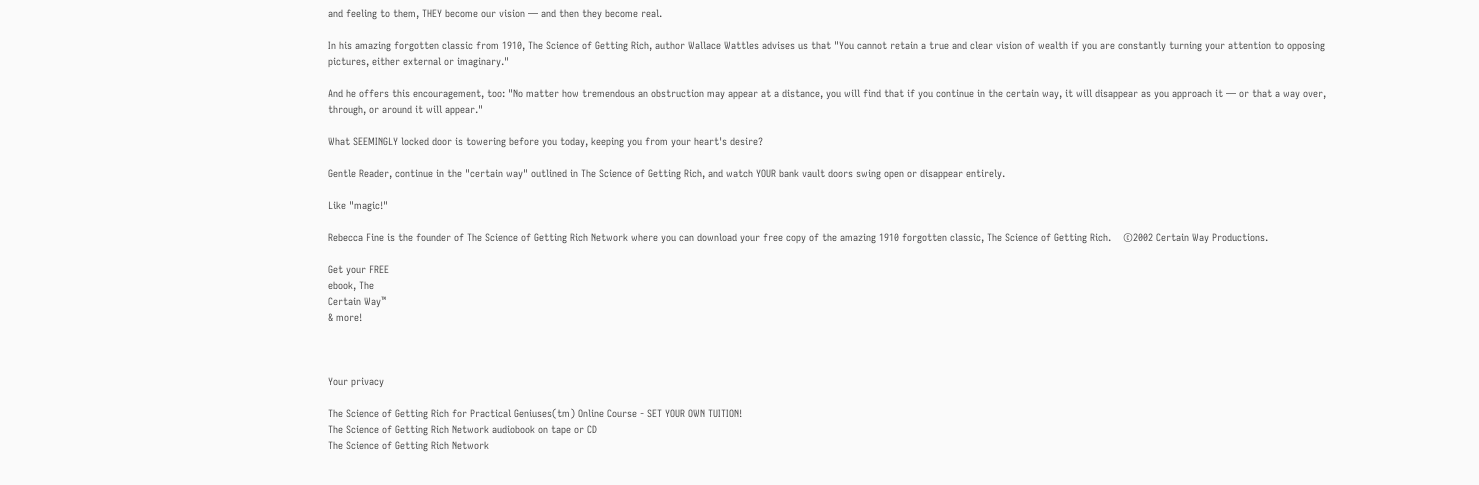and feeling to them, THEY become our vision — and then they become real.

In his amazing forgotten classic from 1910, The Science of Getting Rich, author Wallace Wattles advises us that "You cannot retain a true and clear vision of wealth if you are constantly turning your attention to opposing pictures, either external or imaginary."

And he offers this encouragement, too: "No matter how tremendous an obstruction may appear at a distance, you will find that if you continue in the certain way, it will disappear as you approach it — or that a way over, through, or around it will appear."

What SEEMINGLY locked door is towering before you today, keeping you from your heart's desire?

Gentle Reader, continue in the "certain way" outlined in The Science of Getting Rich, and watch YOUR bank vault doors swing open or disappear entirely.

Like "magic!"

Rebecca Fine is the founder of The Science of Getting Rich Network where you can download your free copy of the amazing 1910 forgotten classic, The Science of Getting Rich.    ©2002 Certain Way Productions.

Get your FREE
ebook, The
Certain Way™
& more!



Your privacy

The Science of Getting Rich for Practical Geniuses(tm) Online Course - SET YOUR OWN TUITION!
The Science of Getting Rich Network audiobook on tape or CD
The Science of Getting Rich Network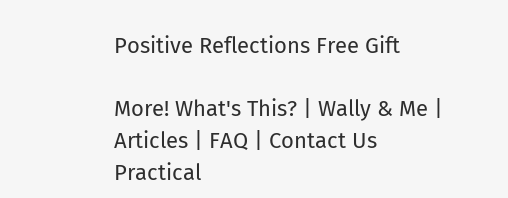Positive Reflections Free Gift

More! What's This? | Wally & Me | Articles | FAQ | Contact Us
Practical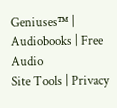Geniuses™ | Audiobooks | Free Audio
Site Tools | Privacy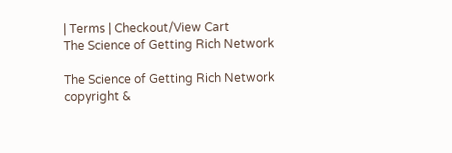| Terms | Checkout/View Cart
The Science of Getting Rich Network

The Science of Getting Rich Network copyright &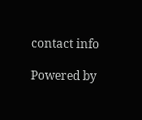contact info

Powered by